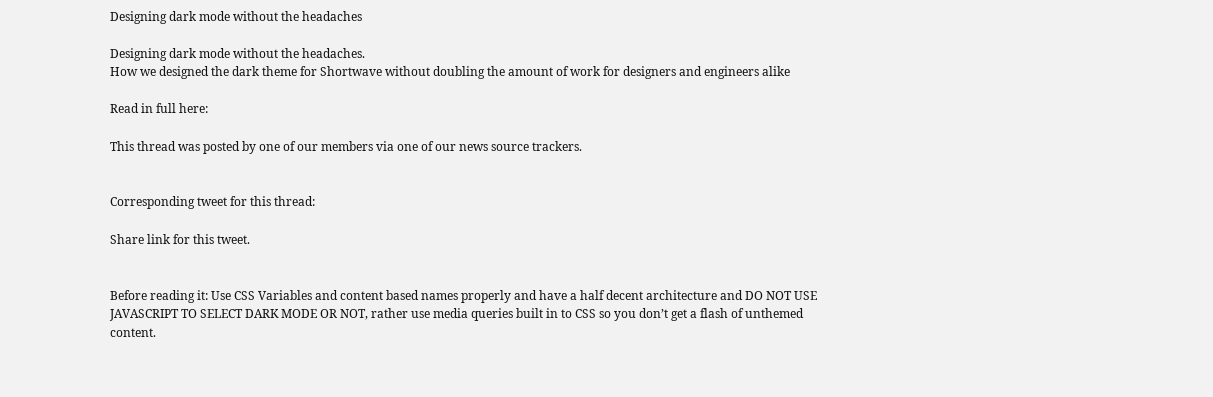Designing dark mode without the headaches

Designing dark mode without the headaches.
How we designed the dark theme for Shortwave without doubling the amount of work for designers and engineers alike

Read in full here:

This thread was posted by one of our members via one of our news source trackers.


Corresponding tweet for this thread:

Share link for this tweet.


Before reading it: Use CSS Variables and content based names properly and have a half decent architecture and DO NOT USE JAVASCRIPT TO SELECT DARK MODE OR NOT, rather use media queries built in to CSS so you don’t get a flash of unthemed content.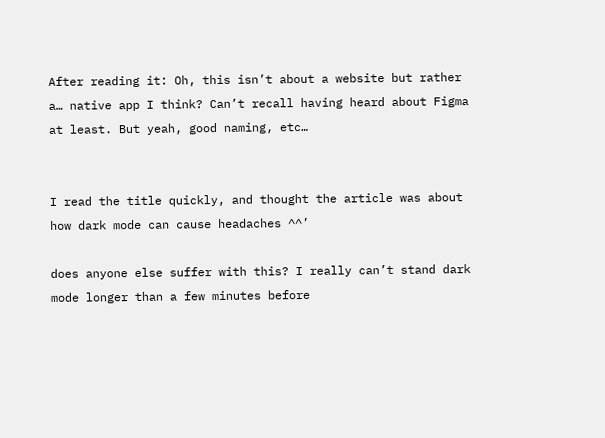After reading it: Oh, this isn’t about a website but rather a… native app I think? Can’t recall having heard about Figma at least. But yeah, good naming, etc…


I read the title quickly, and thought the article was about how dark mode can cause headaches ^^’

does anyone else suffer with this? I really can’t stand dark mode longer than a few minutes before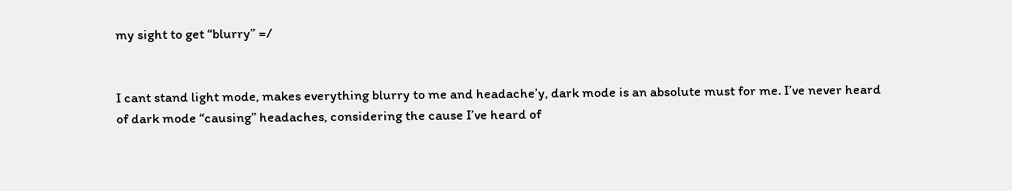my sight to get “blurry” =/


I cant stand light mode, makes everything blurry to me and headache’y, dark mode is an absolute must for me. I’ve never heard of dark mode “causing” headaches, considering the cause I’ve heard of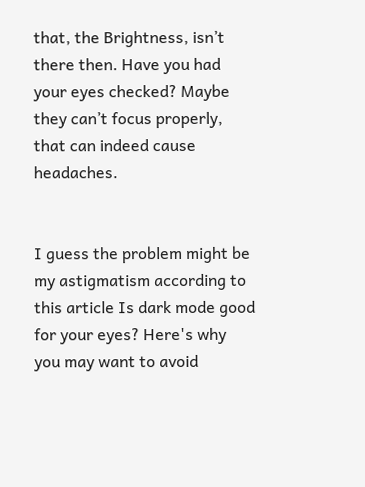that, the Brightness, isn’t there then. Have you had your eyes checked? Maybe they can’t focus properly, that can indeed cause headaches.


I guess the problem might be my astigmatism according to this article Is dark mode good for your eyes? Here's why you may want to avoid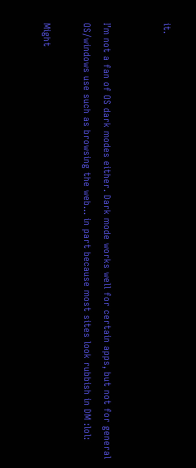it.


I’m not a fan of OS dark modes either. Dark mode works well for certain apps, but not for general OS/windows use such as browsing the web… in part because most sites look rubbish in DM :lol:

Might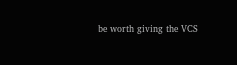be worth giving the VCS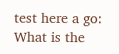test here a go: What is the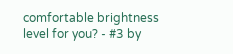comfortable brightness level for you? - #3 by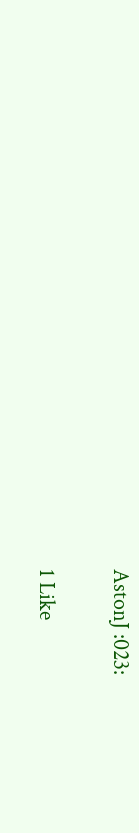AstonJ :023:

1 Like